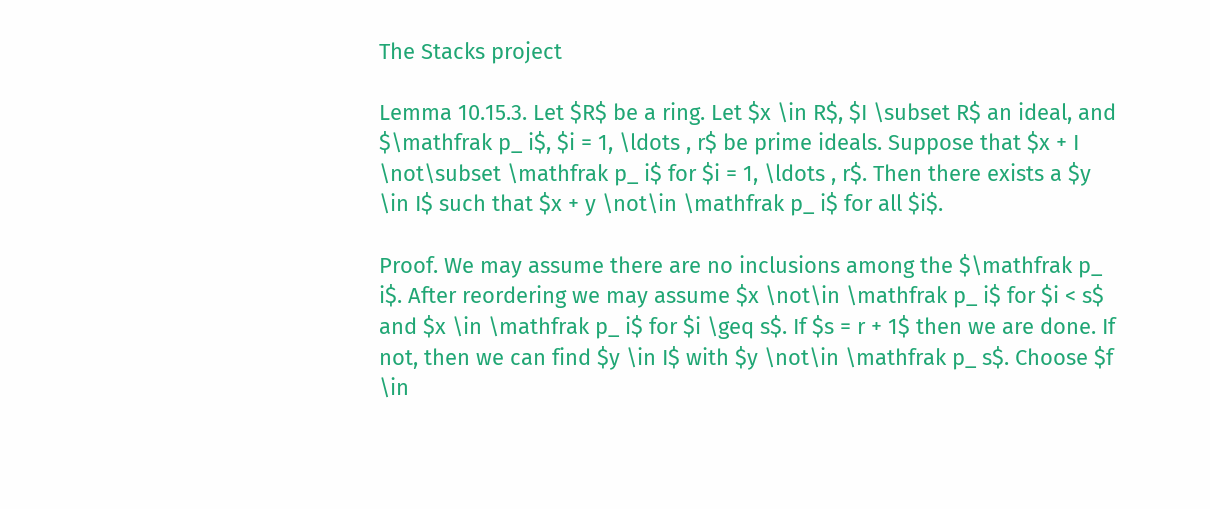The Stacks project

Lemma 10.15.3. Let $R$ be a ring. Let $x \in R$, $I \subset R$ an ideal, and $\mathfrak p_ i$, $i = 1, \ldots , r$ be prime ideals. Suppose that $x + I \not\subset \mathfrak p_ i$ for $i = 1, \ldots , r$. Then there exists a $y \in I$ such that $x + y \not\in \mathfrak p_ i$ for all $i$.

Proof. We may assume there are no inclusions among the $\mathfrak p_ i$. After reordering we may assume $x \not\in \mathfrak p_ i$ for $i < s$ and $x \in \mathfrak p_ i$ for $i \geq s$. If $s = r + 1$ then we are done. If not, then we can find $y \in I$ with $y \not\in \mathfrak p_ s$. Choose $f \in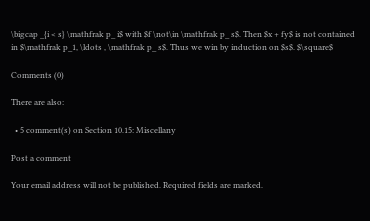\bigcap _{i < s} \mathfrak p_ i$ with $f \not\in \mathfrak p_ s$. Then $x + fy$ is not contained in $\mathfrak p_1, \ldots , \mathfrak p_ s$. Thus we win by induction on $s$. $\square$

Comments (0)

There are also:

  • 5 comment(s) on Section 10.15: Miscellany

Post a comment

Your email address will not be published. Required fields are marked.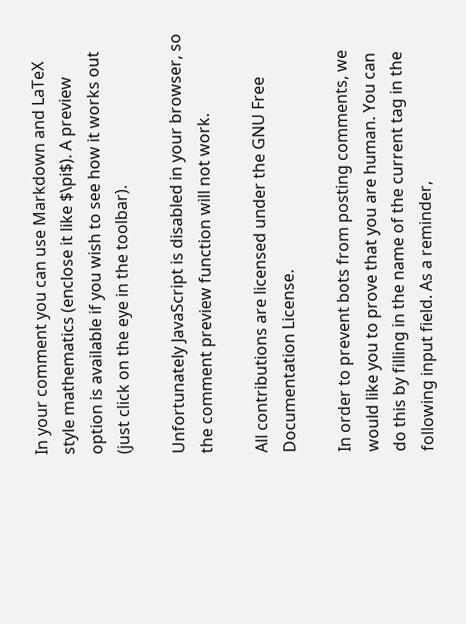In your comment you can use Markdown and LaTeX style mathematics (enclose it like $\pi$). A preview option is available if you wish to see how it works out (just click on the eye in the toolbar).

Unfortunately JavaScript is disabled in your browser, so the comment preview function will not work.

All contributions are licensed under the GNU Free Documentation License.

In order to prevent bots from posting comments, we would like you to prove that you are human. You can do this by filling in the name of the current tag in the following input field. As a reminder,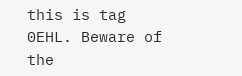this is tag 0EHL. Beware of the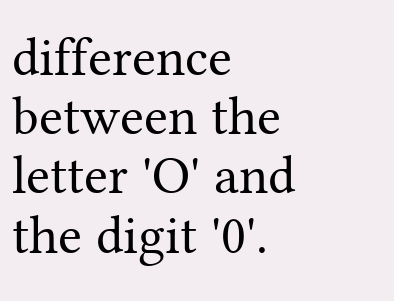difference between the letter 'O' and the digit '0'.